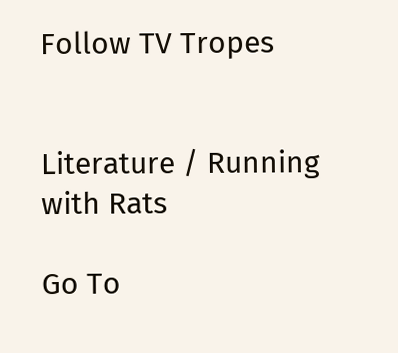Follow TV Tropes


Literature / Running with Rats

Go To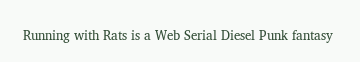Running with Rats is a Web Serial Diesel Punk fantasy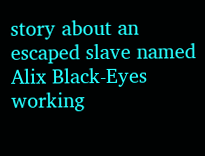story about an escaped slave named Alix Black-Eyes working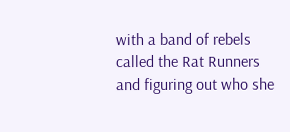with a band of rebels called the Rat Runners and figuring out who she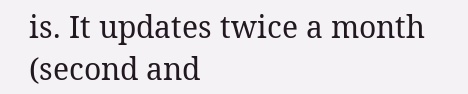is. It updates twice a month (second and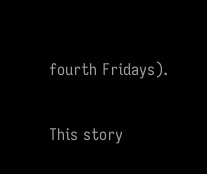fourth Fridays).

This story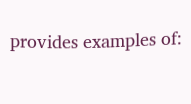provides examples of: